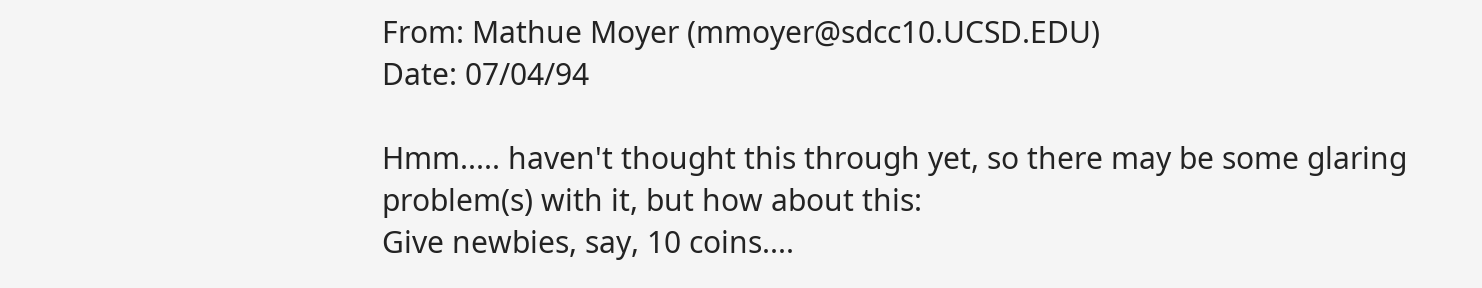From: Mathue Moyer (mmoyer@sdcc10.UCSD.EDU)
Date: 07/04/94

Hmm..... haven't thought this through yet, so there may be some glaring
problem(s) with it, but how about this:
Give newbies, say, 10 coins....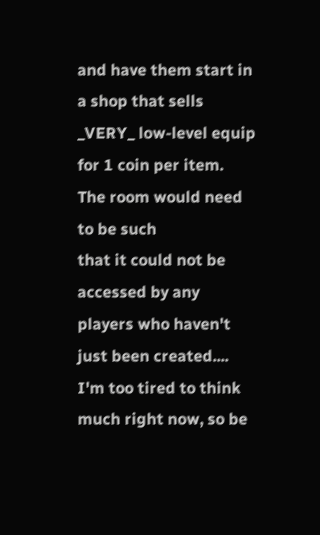and have them start in a shop that sells
_VERY_ low-level equip for 1 coin per item.  The room would need to be such
that it could not be accessed by any players who haven't just been created....
I'm too tired to think much right now, so be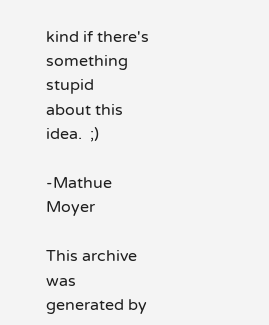kind if there's something stupid
about this idea.  ;)

-Mathue Moyer

This archive was generated by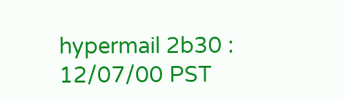hypermail 2b30 : 12/07/00 PST